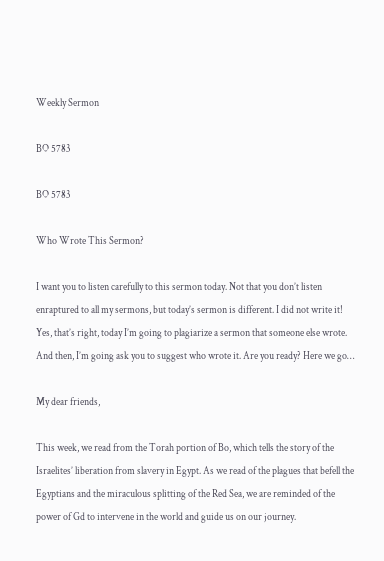Weekly Sermon

BO 5783

BO 5783

Who Wrote This Sermon?

I want you to listen carefully to this sermon today. Not that you don’t listen enraptured to all my sermons, but today’s sermon is different. I did not write it! Yes, that’s right, today I’m going to plagiarize a sermon that someone else wrote. And then, I’m going ask you to suggest who wrote it. Are you ready? Here we go…

My dear friends,

This week, we read from the Torah portion of Bo, which tells the story of the Israelites’ liberation from slavery in Egypt. As we read of the plagues that befell the Egyptians and the miraculous splitting of the Red Sea, we are reminded of the power of Gd to intervene in the world and guide us on our journey.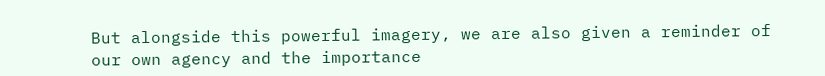But alongside this powerful imagery, we are also given a reminder of our own agency and the importance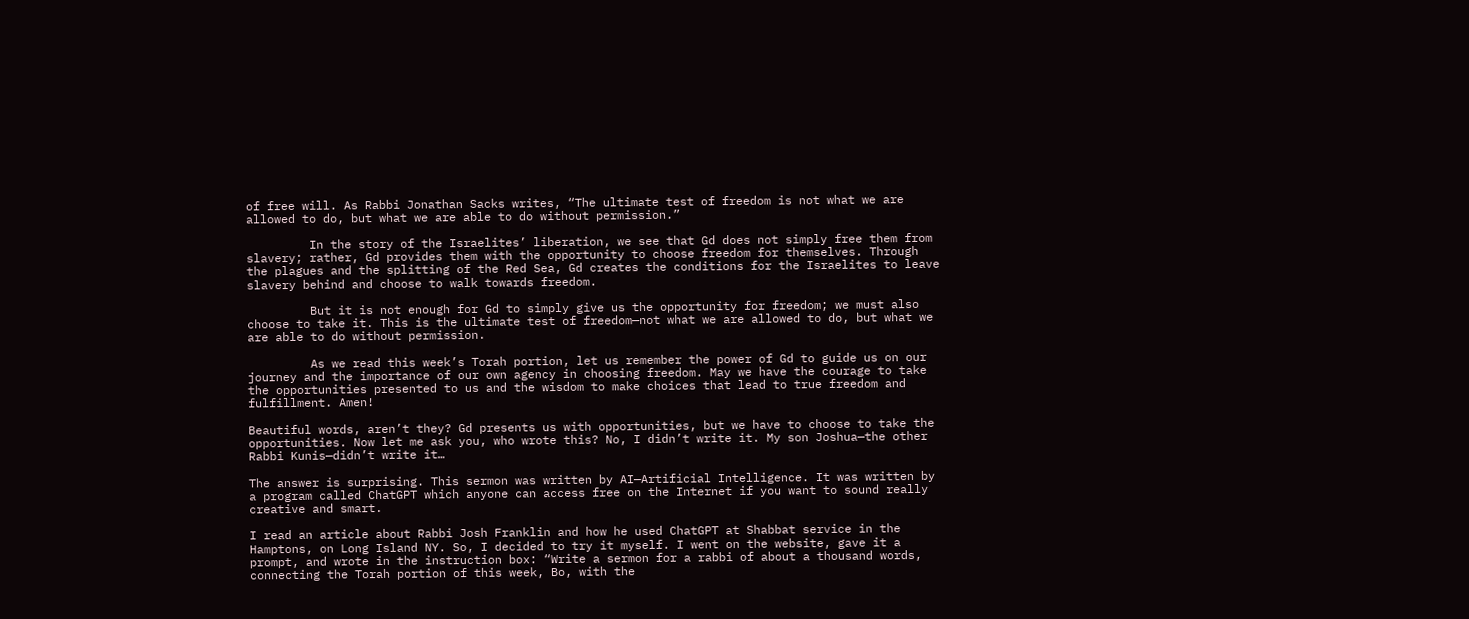of free will. As Rabbi Jonathan Sacks writes, “The ultimate test of freedom is not what we are allowed to do, but what we are able to do without permission.”

         In the story of the Israelites’ liberation, we see that Gd does not simply free them from slavery; rather, Gd provides them with the opportunity to choose freedom for themselves. Through the plagues and the splitting of the Red Sea, Gd creates the conditions for the Israelites to leave slavery behind and choose to walk towards freedom.

         But it is not enough for Gd to simply give us the opportunity for freedom; we must also choose to take it. This is the ultimate test of freedom—not what we are allowed to do, but what we are able to do without permission.

         As we read this week’s Torah portion, let us remember the power of Gd to guide us on our journey and the importance of our own agency in choosing freedom. May we have the courage to take the opportunities presented to us and the wisdom to make choices that lead to true freedom and fulfillment. Amen!

Beautiful words, aren’t they? Gd presents us with opportunities, but we have to choose to take the opportunities. Now let me ask you, who wrote this? No, I didn’t write it. My son Joshua—the other Rabbi Kunis—didn’t write it…

The answer is surprising. This sermon was written by AI—Artificial Intelligence. It was written by a program called ChatGPT which anyone can access free on the Internet if you want to sound really creative and smart.

I read an article about Rabbi Josh Franklin and how he used ChatGPT at Shabbat service in the Hamptons, on Long Island NY. So, I decided to try it myself. I went on the website, gave it a prompt, and wrote in the instruction box: “Write a sermon for a rabbi of about a thousand words, connecting the Torah portion of this week, Bo, with the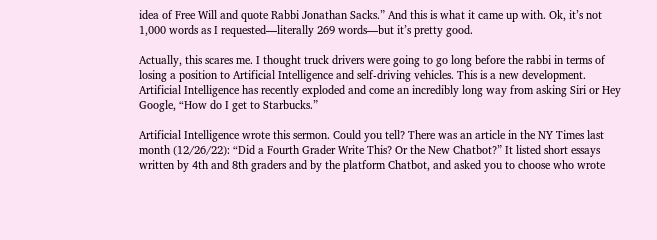idea of Free Will and quote Rabbi Jonathan Sacks.” And this is what it came up with. Ok, it’s not 1,000 words as I requested—literally 269 words—but it’s pretty good.

Actually, this scares me. I thought truck drivers were going to go long before the rabbi in terms of losing a position to Artificial Intelligence and self-driving vehicles. This is a new development. Artificial Intelligence has recently exploded and come an incredibly long way from asking Siri or Hey Google, “How do I get to Starbucks.”

Artificial Intelligence wrote this sermon. Could you tell? There was an article in the NY Times last month (12/26/22): “Did a Fourth Grader Write This? Or the New Chatbot?” It listed short essays written by 4th and 8th graders and by the platform Chatbot, and asked you to choose who wrote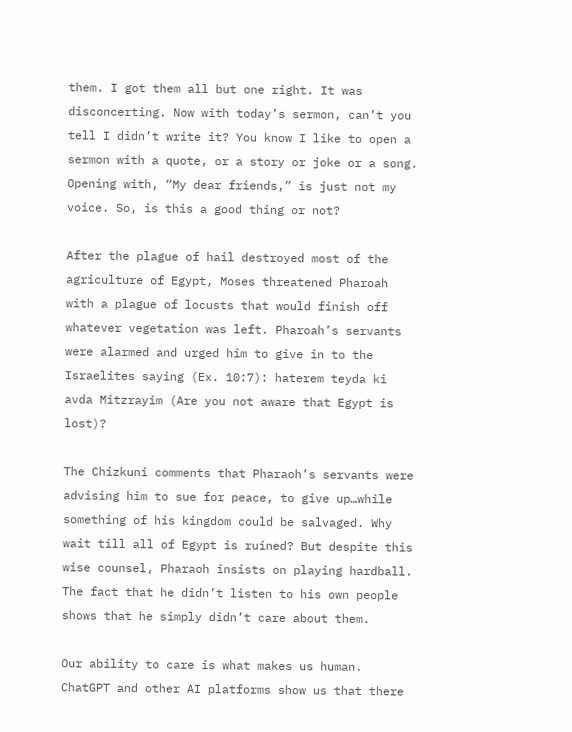them. I got them all but one right. It was disconcerting. Now with today’s sermon, can’t you tell I didn’t write it? You know I like to open a sermon with a quote, or a story or joke or a song. Opening with, “My dear friends,” is just not my voice. So, is this a good thing or not?

After the plague of hail destroyed most of the agriculture of Egypt, Moses threatened Pharoah with a plague of locusts that would finish off whatever vegetation was left. Pharoah’s servants were alarmed and urged him to give in to the Israelites saying (Ex. 10:7): haterem teyda ki avda Mitzrayim (Are you not aware that Egypt is lost)?

The Chizkuni comments that Pharaoh’s servants were advising him to sue for peace, to give up…while something of his kingdom could be salvaged. Why wait till all of Egypt is ruined? But despite this wise counsel, Pharaoh insists on playing hardball. The fact that he didn’t listen to his own people shows that he simply didn’t care about them.

Our ability to care is what makes us human. ChatGPT and other AI platforms show us that there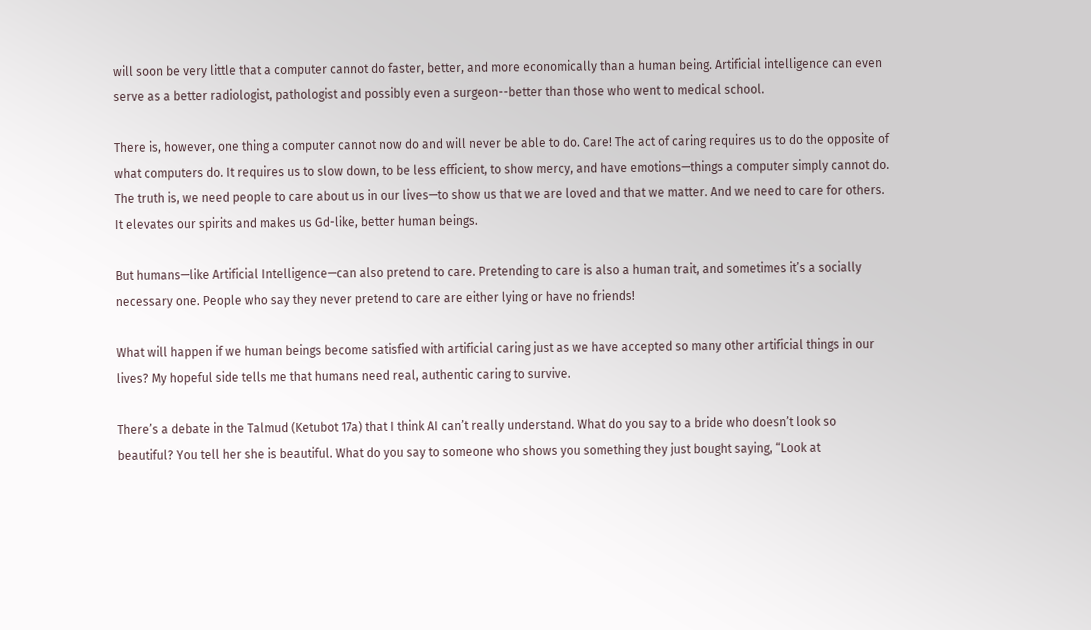will soon be very little that a computer cannot do faster, better, and more economically than a human being. Artificial intelligence can even serve as a better radiologist, pathologist and possibly even a surgeon--better than those who went to medical school.

There is, however, one thing a computer cannot now do and will never be able to do. Care! The act of caring requires us to do the opposite of what computers do. It requires us to slow down, to be less efficient, to show mercy, and have emotions—things a computer simply cannot do. The truth is, we need people to care about us in our lives—to show us that we are loved and that we matter. And we need to care for others. It elevates our spirits and makes us Gd-like, better human beings.

But humans—like Artificial Intelligence—can also pretend to care. Pretending to care is also a human trait, and sometimes it’s a socially necessary one. People who say they never pretend to care are either lying or have no friends!

What will happen if we human beings become satisfied with artificial caring just as we have accepted so many other artificial things in our lives? My hopeful side tells me that humans need real, authentic caring to survive.

There’s a debate in the Talmud (Ketubot 17a) that I think AI can’t really understand. What do you say to a bride who doesn’t look so beautiful? You tell her she is beautiful. What do you say to someone who shows you something they just bought saying, “Look at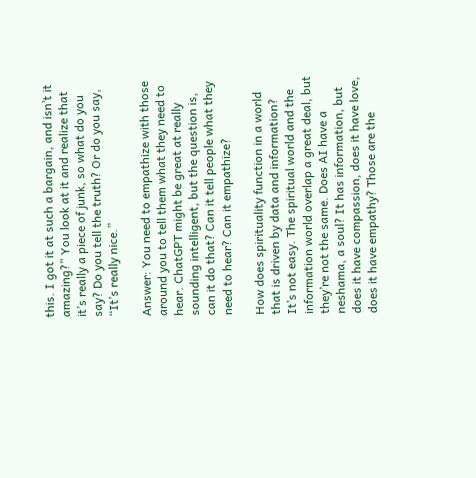this. I got it at such a bargain, and isn’t it amazing?” You look at it and realize that it’s really a piece of junk, so what do you say? Do you tell the truth? Or do you say, “It’s really nice.”

Answer: You need to empathize with those around you to tell them what they need to hear. ChatGPT might be great at really sounding intelligent, but the question is, can it do that? Can it tell people what they need to hear? Can it empathize?

How does spirituality function in a world that is driven by data and information? It’s not easy. The spiritual world and the information world overlap a great deal, but they’re not the same. Does AI have a neshama, a soul? It has information, but does it have compassion, does it have love, does it have empathy? Those are the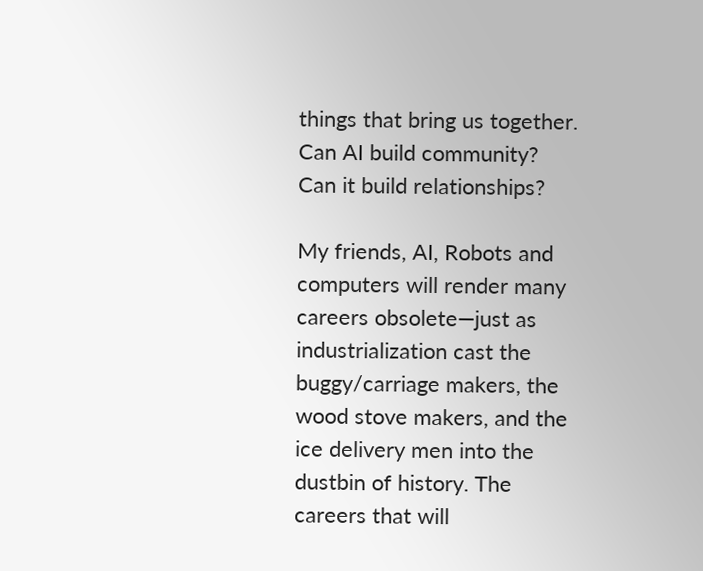things that bring us together. Can AI build community? Can it build relationships?

My friends, AI, Robots and computers will render many careers obsolete—just as industrialization cast the buggy/carriage makers, the wood stove makers, and the ice delivery men into the dustbin of history. The careers that will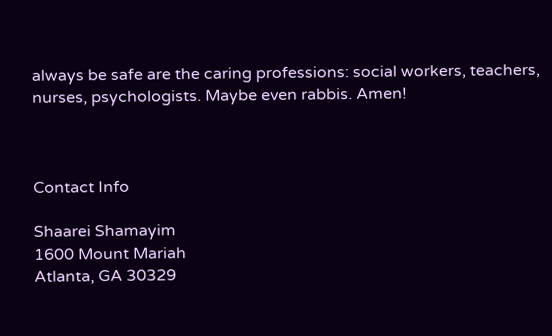always be safe are the caring professions: social workers, teachers, nurses, psychologists. Maybe even rabbis. Amen!



Contact Info

Shaarei Shamayim
1600 Mount Mariah
Atlanta, GA 30329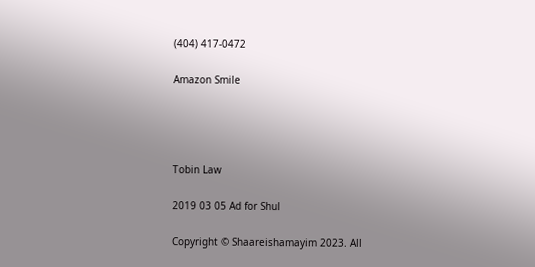(404) 417-0472

Amazon Smile




Tobin Law

2019 03 05 Ad for Shul

Copyright © Shaareishamayim 2023. All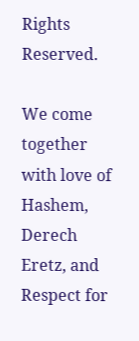Rights Reserved.

We come together with love of Hashem, Derech Eretz, and Respect for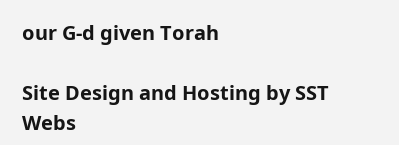our G-d given Torah

Site Design and Hosting by SST Webs